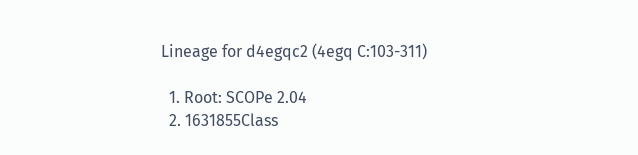Lineage for d4egqc2 (4egq C:103-311)

  1. Root: SCOPe 2.04
  2. 1631855Class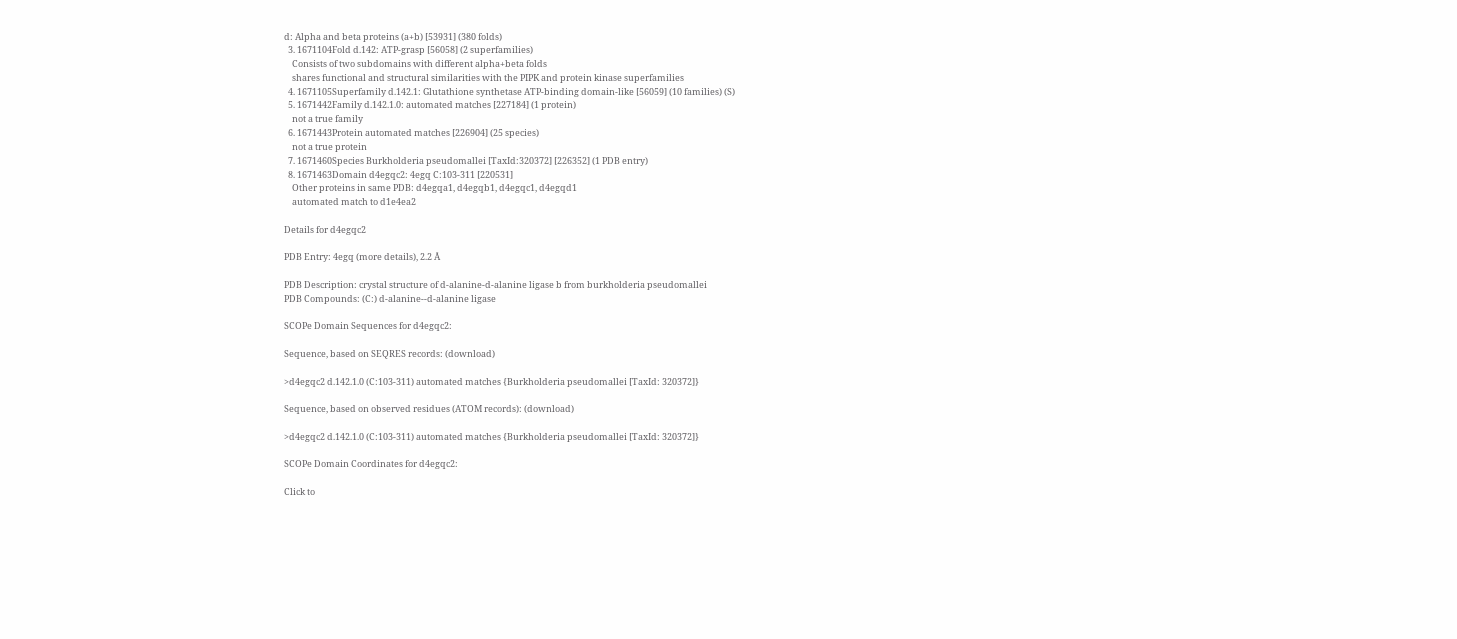d: Alpha and beta proteins (a+b) [53931] (380 folds)
  3. 1671104Fold d.142: ATP-grasp [56058] (2 superfamilies)
    Consists of two subdomains with different alpha+beta folds
    shares functional and structural similarities with the PIPK and protein kinase superfamilies
  4. 1671105Superfamily d.142.1: Glutathione synthetase ATP-binding domain-like [56059] (10 families) (S)
  5. 1671442Family d.142.1.0: automated matches [227184] (1 protein)
    not a true family
  6. 1671443Protein automated matches [226904] (25 species)
    not a true protein
  7. 1671460Species Burkholderia pseudomallei [TaxId:320372] [226352] (1 PDB entry)
  8. 1671463Domain d4egqc2: 4egq C:103-311 [220531]
    Other proteins in same PDB: d4egqa1, d4egqb1, d4egqc1, d4egqd1
    automated match to d1e4ea2

Details for d4egqc2

PDB Entry: 4egq (more details), 2.2 Å

PDB Description: crystal structure of d-alanine-d-alanine ligase b from burkholderia pseudomallei
PDB Compounds: (C:) d-alanine--d-alanine ligase

SCOPe Domain Sequences for d4egqc2:

Sequence, based on SEQRES records: (download)

>d4egqc2 d.142.1.0 (C:103-311) automated matches {Burkholderia pseudomallei [TaxId: 320372]}

Sequence, based on observed residues (ATOM records): (download)

>d4egqc2 d.142.1.0 (C:103-311) automated matches {Burkholderia pseudomallei [TaxId: 320372]}

SCOPe Domain Coordinates for d4egqc2:

Click to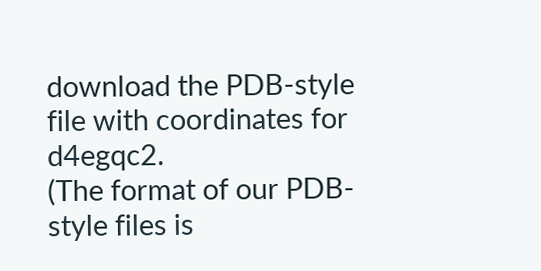download the PDB-style file with coordinates for d4egqc2.
(The format of our PDB-style files is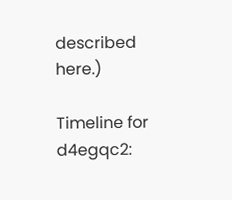described here.)

Timeline for d4egqc2: